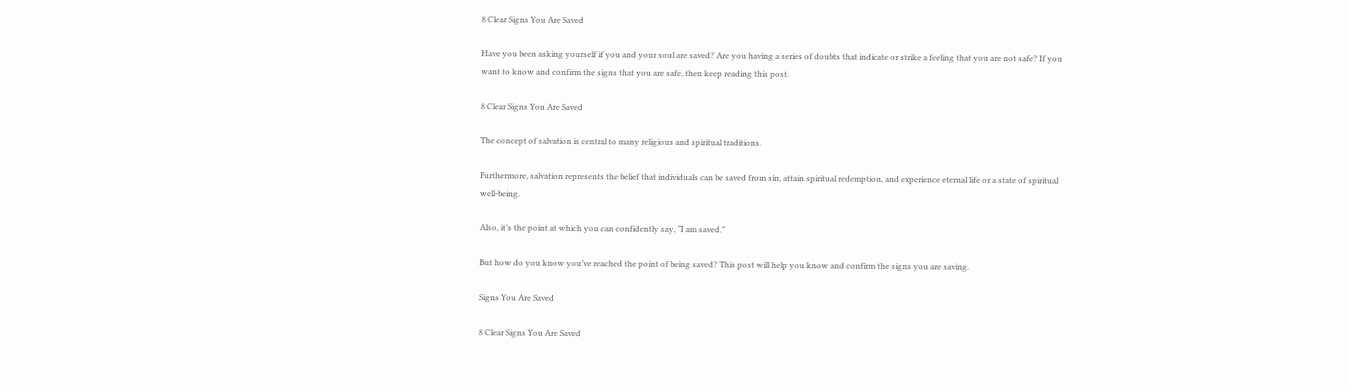8 Clear Signs You Are Saved

Have you been asking yourself if you and your soul are saved? Are you having a series of doubts that indicate or strike a feeling that you are not safe? If you want to know and confirm the signs that you are safe, then keep reading this post.

8 Clear Signs You Are Saved

The concept of salvation is central to many religious and spiritual traditions.

Furthermore, salvation represents the belief that individuals can be saved from sin, attain spiritual redemption, and experience eternal life or a state of spiritual well-being.

Also, it’s the point at which you can confidently say, “I am saved.”

But how do you know you’ve reached the point of being saved? This post will help you know and confirm the signs you are saving.

Signs You Are Saved

8 Clear Signs You Are Saved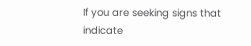If you are seeking signs that indicate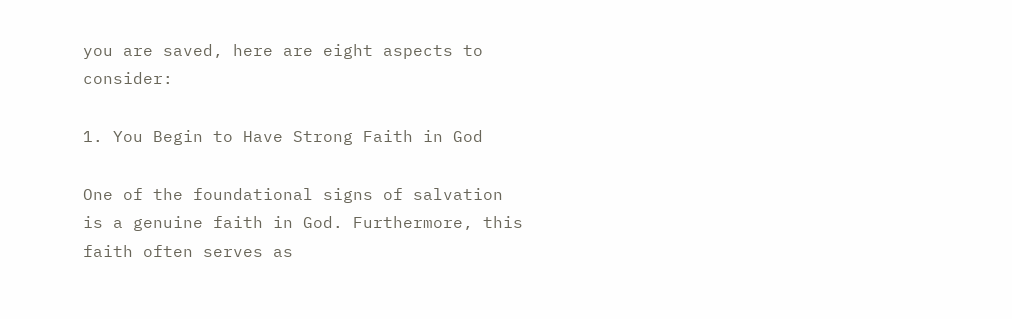you are saved, here are eight aspects to consider:

1. You Begin to Have Strong Faith in God

One of the foundational signs of salvation is a genuine faith in God. Furthermore, this faith often serves as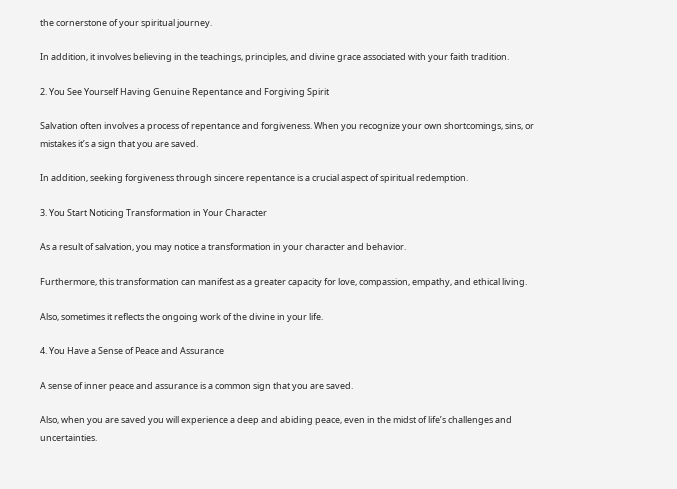the cornerstone of your spiritual journey.

In addition, it involves believing in the teachings, principles, and divine grace associated with your faith tradition.

2. You See Yourself Having Genuine Repentance and Forgiving Spirit

Salvation often involves a process of repentance and forgiveness. When you recognize your own shortcomings, sins, or mistakes it’s a sign that you are saved.

In addition, seeking forgiveness through sincere repentance is a crucial aspect of spiritual redemption.

3. You Start Noticing Transformation in Your Character

As a result of salvation, you may notice a transformation in your character and behavior.

Furthermore, this transformation can manifest as a greater capacity for love, compassion, empathy, and ethical living.

Also, sometimes it reflects the ongoing work of the divine in your life.

4. You Have a Sense of Peace and Assurance

A sense of inner peace and assurance is a common sign that you are saved.

Also, when you are saved you will experience a deep and abiding peace, even in the midst of life’s challenges and uncertainties.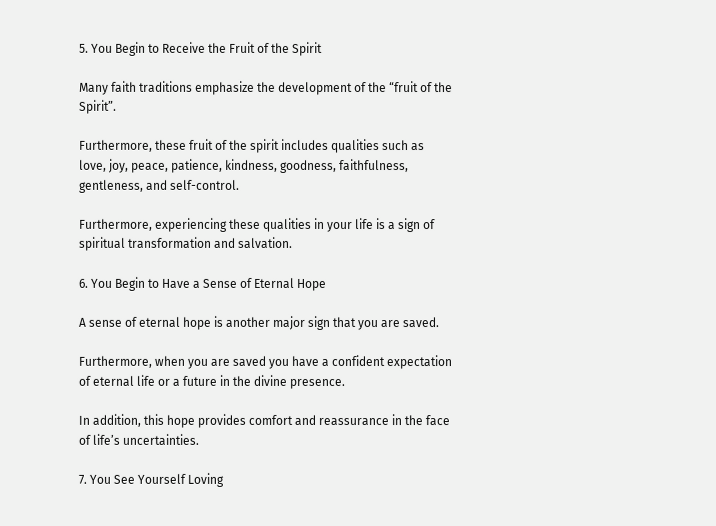5. You Begin to Receive the Fruit of the Spirit

Many faith traditions emphasize the development of the “fruit of the Spirit”.

Furthermore, these fruit of the spirit includes qualities such as love, joy, peace, patience, kindness, goodness, faithfulness, gentleness, and self-control.

Furthermore, experiencing these qualities in your life is a sign of spiritual transformation and salvation.

6. You Begin to Have a Sense of Eternal Hope

A sense of eternal hope is another major sign that you are saved.

Furthermore, when you are saved you have a confident expectation of eternal life or a future in the divine presence.

In addition, this hope provides comfort and reassurance in the face of life’s uncertainties.

7. You See Yourself Loving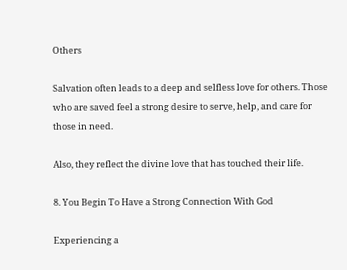Others

Salvation often leads to a deep and selfless love for others. Those who are saved feel a strong desire to serve, help, and care for those in need.

Also, they reflect the divine love that has touched their life.

8. You Begin To Have a Strong Connection With God

Experiencing a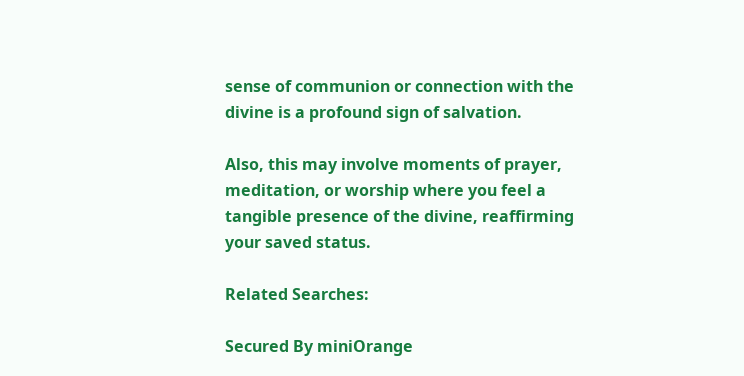sense of communion or connection with the divine is a profound sign of salvation.

Also, this may involve moments of prayer, meditation, or worship where you feel a tangible presence of the divine, reaffirming your saved status.

Related Searches:

Secured By miniOrange